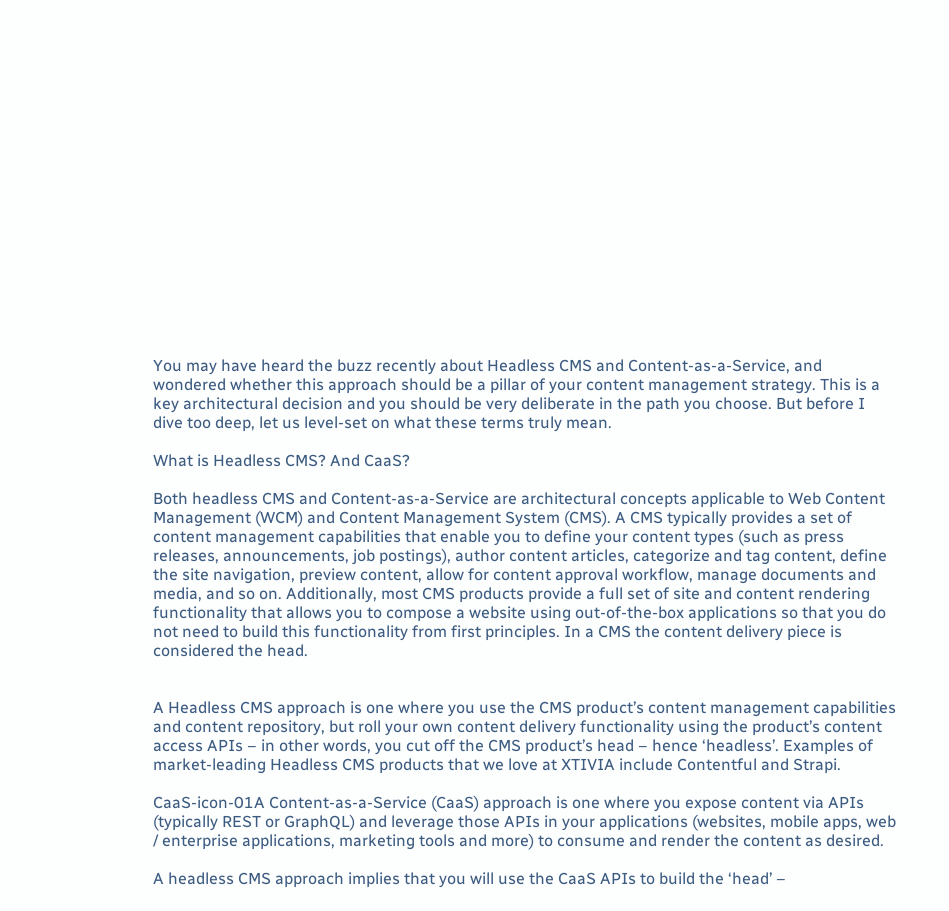You may have heard the buzz recently about Headless CMS and Content-as-a-Service, and wondered whether this approach should be a pillar of your content management strategy. This is a key architectural decision and you should be very deliberate in the path you choose. But before I dive too deep, let us level-set on what these terms truly mean.

What is Headless CMS? And CaaS?

Both headless CMS and Content-as-a-Service are architectural concepts applicable to Web Content Management (WCM) and Content Management System (CMS). A CMS typically provides a set of content management capabilities that enable you to define your content types (such as press releases, announcements, job postings), author content articles, categorize and tag content, define the site navigation, preview content, allow for content approval workflow, manage documents and media, and so on. Additionally, most CMS products provide a full set of site and content rendering functionality that allows you to compose a website using out-of-the-box applications so that you do not need to build this functionality from first principles. In a CMS the content delivery piece is considered the head.


A Headless CMS approach is one where you use the CMS product’s content management capabilities and content repository, but roll your own content delivery functionality using the product’s content access APIs – in other words, you cut off the CMS product’s head – hence ‘headless’. Examples of market-leading Headless CMS products that we love at XTIVIA include Contentful and Strapi.

CaaS-icon-01A Content-as-a-Service (CaaS) approach is one where you expose content via APIs (typically REST or GraphQL) and leverage those APIs in your applications (websites, mobile apps, web / enterprise applications, marketing tools and more) to consume and render the content as desired.

A headless CMS approach implies that you will use the CaaS APIs to build the ‘head’ –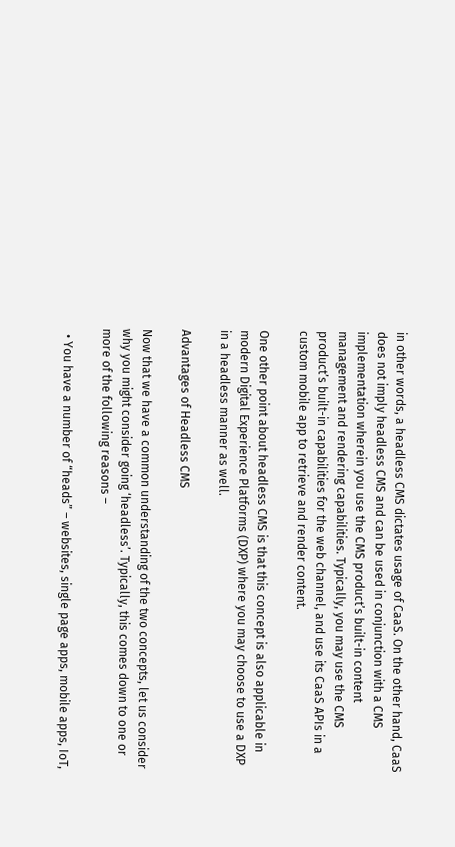in other words, a headless CMS dictates usage of CaaS. On the other hand, CaaS does not imply headless CMS and can be used in conjunction with a CMS implementation wherein you use the CMS product’s built-in content management and rendering capabilities. Typically, you may use the CMS product’s built-in capabilities for the web channel, and use its CaaS APIs in a custom mobile app to retrieve and render content.

One other point about headless CMS is that this concept is also applicable in modern Digital Experience Platforms (DXP) where you may choose to use a DXP in a headless manner as well.

Advantages of Headless CMS

Now that we have a common understanding of the two concepts, let us consider why you might consider going ‘headless’. Typically, this comes down to one or more of the following reasons –

  • You have a number of “heads” – websites, single page apps, mobile apps, IoT,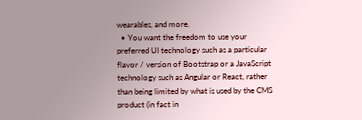wearables, and more.
  • You want the freedom to use your preferred UI technology such as a particular flavor / version of Bootstrap or a JavaScript technology such as Angular or React, rather than being limited by what is used by the CMS product (in fact in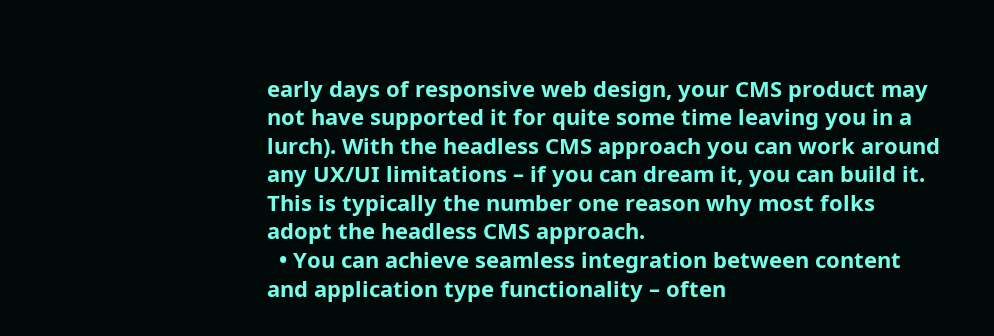early days of responsive web design, your CMS product may not have supported it for quite some time leaving you in a lurch). With the headless CMS approach you can work around any UX/UI limitations – if you can dream it, you can build it. This is typically the number one reason why most folks adopt the headless CMS approach.
  • You can achieve seamless integration between content and application type functionality – often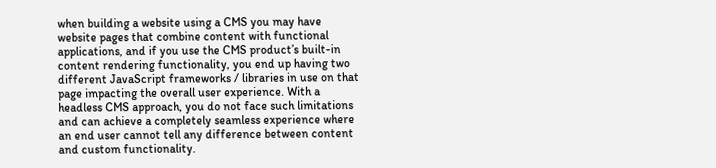when building a website using a CMS you may have website pages that combine content with functional applications, and if you use the CMS product’s built-in content rendering functionality, you end up having two different JavaScript frameworks / libraries in use on that page impacting the overall user experience. With a headless CMS approach, you do not face such limitations and can achieve a completely seamless experience where an end user cannot tell any difference between content and custom functionality.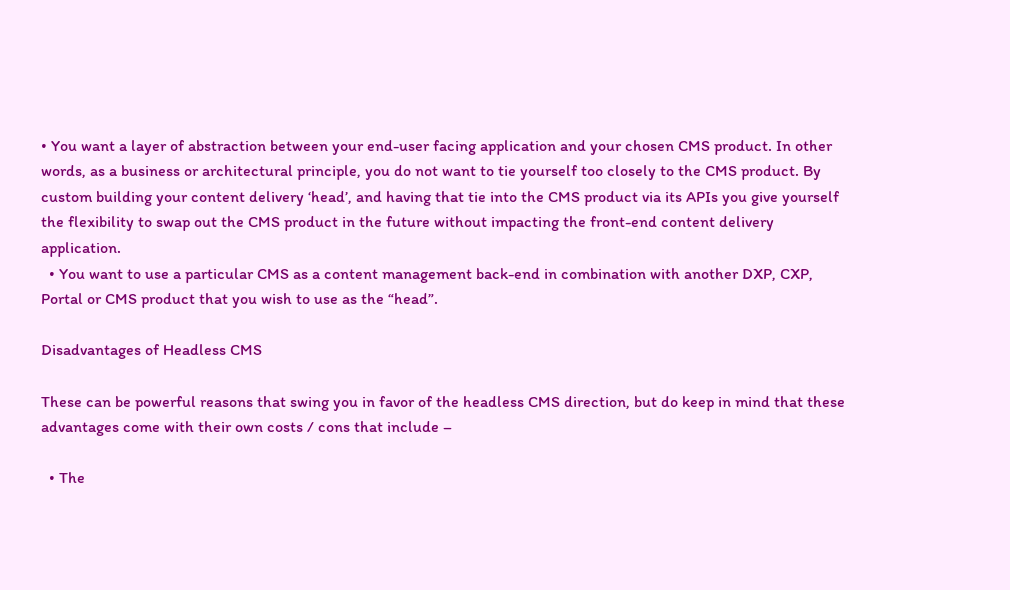• You want a layer of abstraction between your end-user facing application and your chosen CMS product. In other words, as a business or architectural principle, you do not want to tie yourself too closely to the CMS product. By custom building your content delivery ‘head’, and having that tie into the CMS product via its APIs you give yourself the flexibility to swap out the CMS product in the future without impacting the front-end content delivery application.
  • You want to use a particular CMS as a content management back-end in combination with another DXP, CXP, Portal or CMS product that you wish to use as the “head”.

Disadvantages of Headless CMS

These can be powerful reasons that swing you in favor of the headless CMS direction, but do keep in mind that these advantages come with their own costs / cons that include –

  • The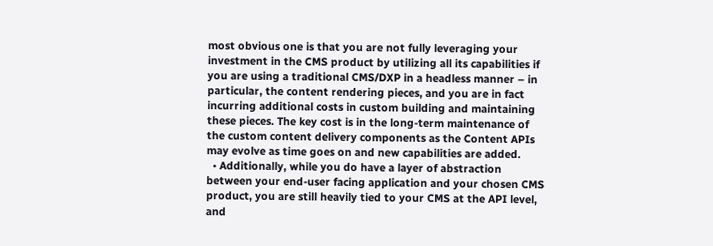most obvious one is that you are not fully leveraging your investment in the CMS product by utilizing all its capabilities if you are using a traditional CMS/DXP in a headless manner – in particular, the content rendering pieces, and you are in fact incurring additional costs in custom building and maintaining these pieces. The key cost is in the long-term maintenance of the custom content delivery components as the Content APIs may evolve as time goes on and new capabilities are added.
  • Additionally, while you do have a layer of abstraction between your end-user facing application and your chosen CMS product, you are still heavily tied to your CMS at the API level, and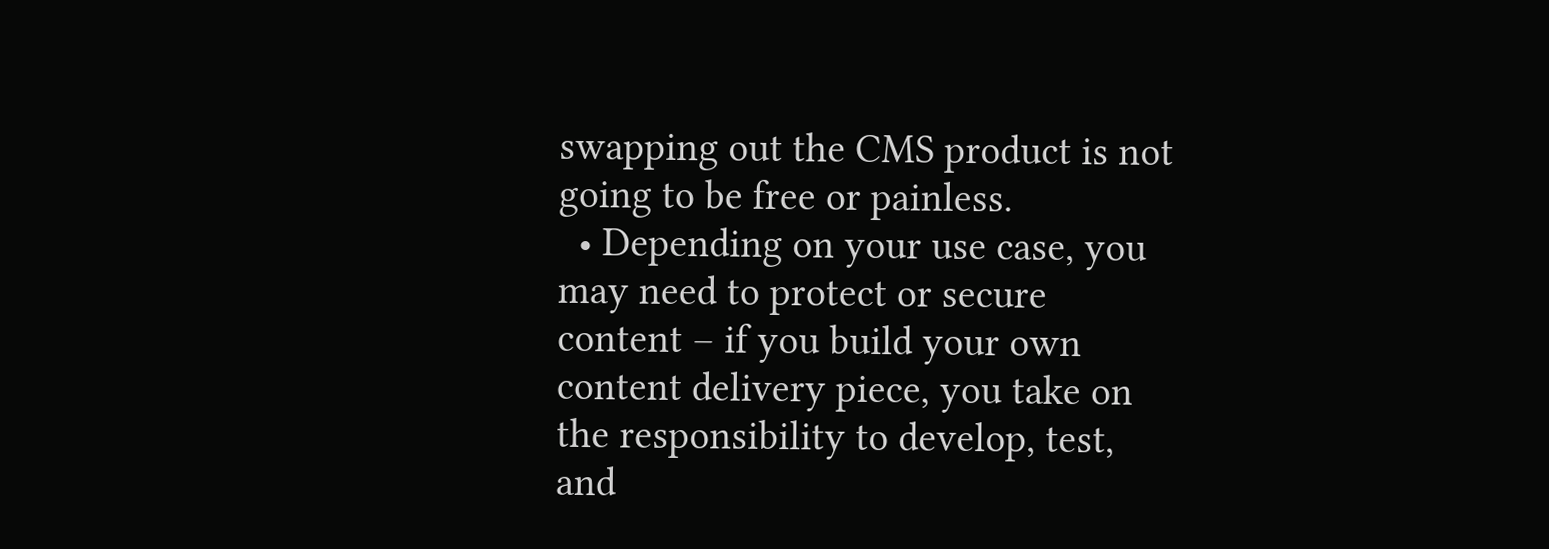swapping out the CMS product is not going to be free or painless.
  • Depending on your use case, you may need to protect or secure content – if you build your own content delivery piece, you take on the responsibility to develop, test, and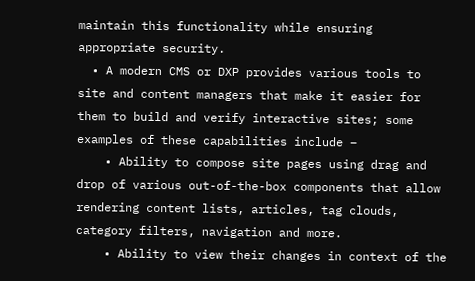maintain this functionality while ensuring appropriate security.
  • A modern CMS or DXP provides various tools to site and content managers that make it easier for them to build and verify interactive sites; some examples of these capabilities include –
    • Ability to compose site pages using drag and drop of various out-of-the-box components that allow rendering content lists, articles, tag clouds, category filters, navigation and more.
    • Ability to view their changes in context of the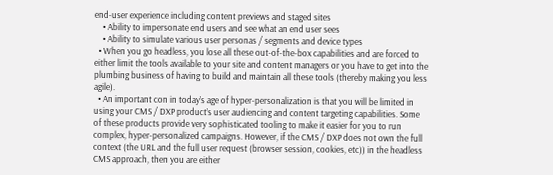end-user experience including content previews and staged sites
    • Ability to impersonate end users and see what an end user sees
    • Ability to simulate various user personas / segments and device types
  • When you go headless, you lose all these out-of-the-box capabilities and are forced to either limit the tools available to your site and content managers or you have to get into the plumbing business of having to build and maintain all these tools (thereby making you less agile).
  • An important con in today’s age of hyper-personalization is that you will be limited in using your CMS / DXP product’s user audiencing and content targeting capabilities. Some of these products provide very sophisticated tooling to make it easier for you to run complex, hyper-personalized campaigns. However, if the CMS / DXP does not own the full context (the URL and the full user request (browser session, cookies, etc)) in the headless CMS approach, then you are either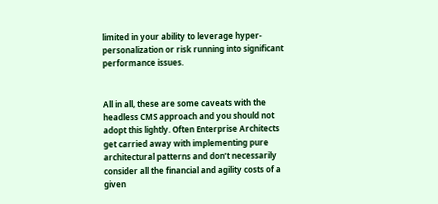limited in your ability to leverage hyper-personalization or risk running into significant performance issues.


All in all, these are some caveats with the headless CMS approach and you should not adopt this lightly. Often Enterprise Architects get carried away with implementing pure architectural patterns and don’t necessarily consider all the financial and agility costs of a given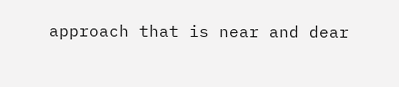approach that is near and dear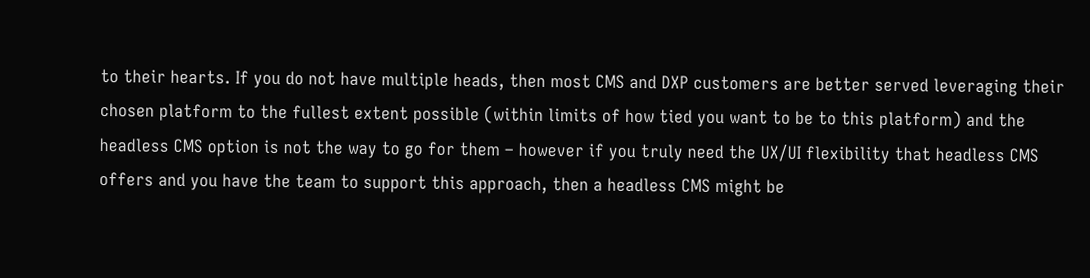to their hearts. If you do not have multiple heads, then most CMS and DXP customers are better served leveraging their chosen platform to the fullest extent possible (within limits of how tied you want to be to this platform) and the headless CMS option is not the way to go for them – however if you truly need the UX/UI flexibility that headless CMS offers and you have the team to support this approach, then a headless CMS might be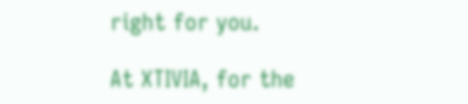right for you.

At XTIVIA, for the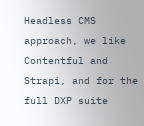Headless CMS approach, we like Contentful and Strapi, and for the full DXP suite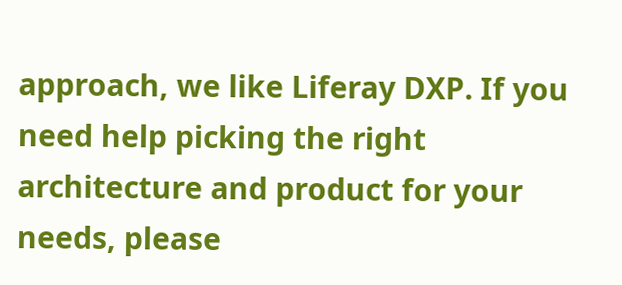approach, we like Liferay DXP. If you need help picking the right architecture and product for your needs, please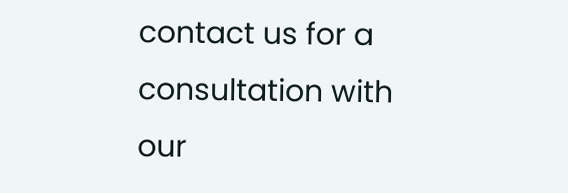contact us for a consultation with our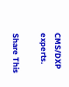CMS/DXP experts.

Share This